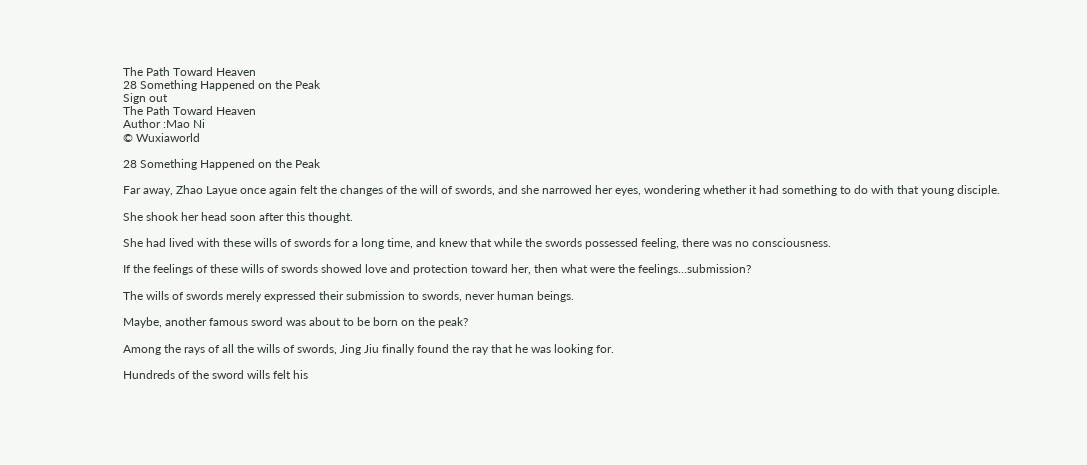The Path Toward Heaven
28 Something Happened on the Peak
Sign out
The Path Toward Heaven
Author :Mao Ni
© Wuxiaworld

28 Something Happened on the Peak

Far away, Zhao Layue once again felt the changes of the will of swords, and she narrowed her eyes, wondering whether it had something to do with that young disciple.

She shook her head soon after this thought.

She had lived with these wills of swords for a long time, and knew that while the swords possessed feeling, there was no consciousness.

If the feelings of these wills of swords showed love and protection toward her, then what were the feelings…submission?

The wills of swords merely expressed their submission to swords, never human beings.

Maybe, another famous sword was about to be born on the peak?

Among the rays of all the wills of swords, Jing Jiu finally found the ray that he was looking for.

Hundreds of the sword wills felt his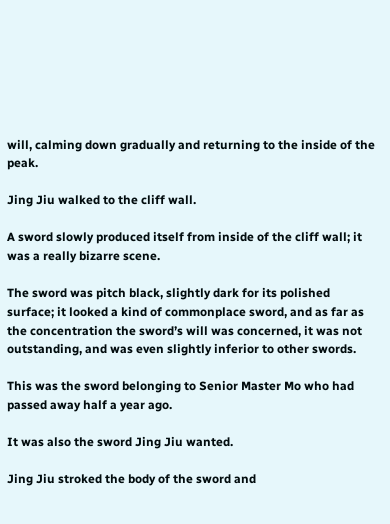will, calming down gradually and returning to the inside of the peak.

Jing Jiu walked to the cliff wall.

A sword slowly produced itself from inside of the cliff wall; it was a really bizarre scene.

The sword was pitch black, slightly dark for its polished surface; it looked a kind of commonplace sword, and as far as the concentration the sword’s will was concerned, it was not outstanding, and was even slightly inferior to other swords.

This was the sword belonging to Senior Master Mo who had passed away half a year ago.

It was also the sword Jing Jiu wanted.

Jing Jiu stroked the body of the sword and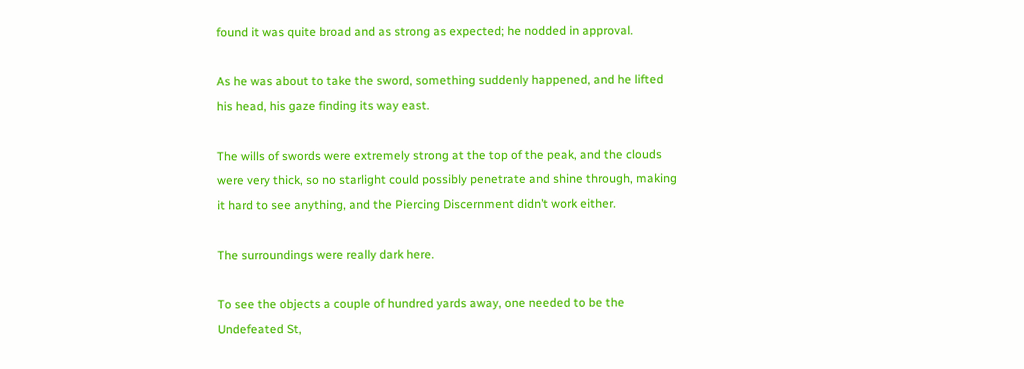found it was quite broad and as strong as expected; he nodded in approval.

As he was about to take the sword, something suddenly happened, and he lifted his head, his gaze finding its way east.

The wills of swords were extremely strong at the top of the peak, and the clouds were very thick, so no starlight could possibly penetrate and shine through, making it hard to see anything, and the Piercing Discernment didn’t work either.

The surroundings were really dark here.

To see the objects a couple of hundred yards away, one needed to be the Undefeated St,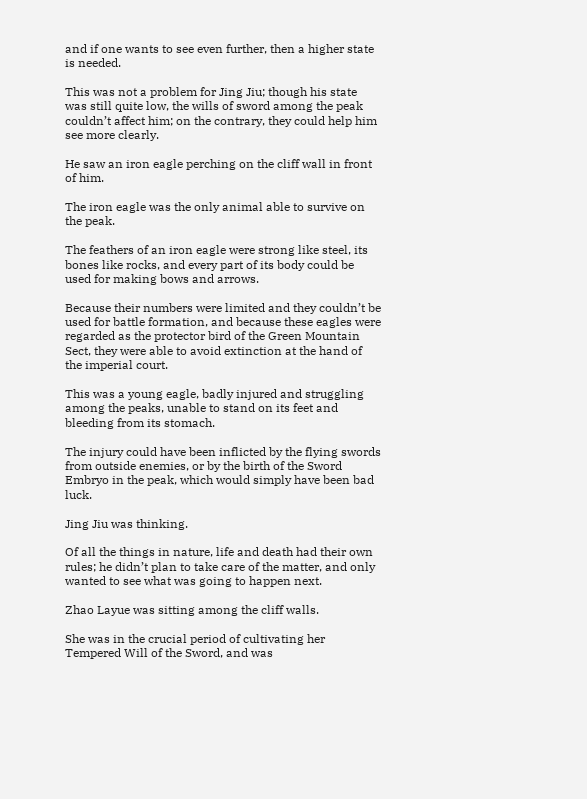and if one wants to see even further, then a higher state is needed.

This was not a problem for Jing Jiu; though his state was still quite low, the wills of sword among the peak couldn’t affect him; on the contrary, they could help him see more clearly.

He saw an iron eagle perching on the cliff wall in front of him.

The iron eagle was the only animal able to survive on the peak.

The feathers of an iron eagle were strong like steel, its bones like rocks, and every part of its body could be used for making bows and arrows.

Because their numbers were limited and they couldn’t be used for battle formation, and because these eagles were regarded as the protector bird of the Green Mountain Sect, they were able to avoid extinction at the hand of the imperial court.

This was a young eagle, badly injured and struggling among the peaks, unable to stand on its feet and bleeding from its stomach.

The injury could have been inflicted by the flying swords from outside enemies, or by the birth of the Sword Embryo in the peak, which would simply have been bad luck.

Jing Jiu was thinking.

Of all the things in nature, life and death had their own rules; he didn’t plan to take care of the matter, and only wanted to see what was going to happen next.

Zhao Layue was sitting among the cliff walls.

She was in the crucial period of cultivating her Tempered Will of the Sword, and was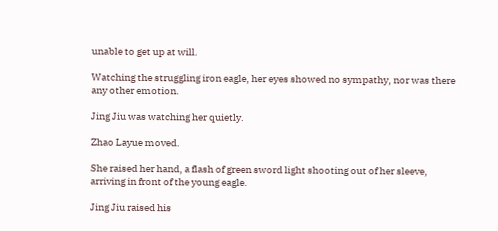unable to get up at will.

Watching the struggling iron eagle, her eyes showed no sympathy, nor was there any other emotion.

Jing Jiu was watching her quietly.

Zhao Layue moved.

She raised her hand, a flash of green sword light shooting out of her sleeve, arriving in front of the young eagle.

Jing Jiu raised his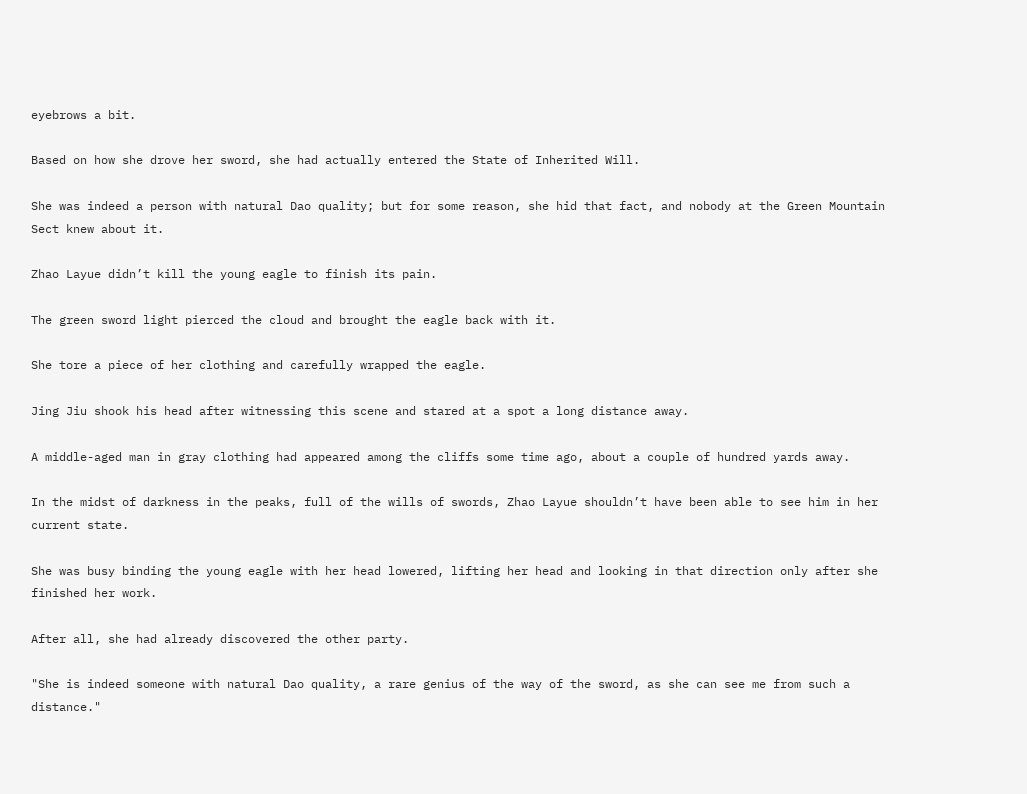eyebrows a bit.

Based on how she drove her sword, she had actually entered the State of Inherited Will.

She was indeed a person with natural Dao quality; but for some reason, she hid that fact, and nobody at the Green Mountain Sect knew about it.

Zhao Layue didn’t kill the young eagle to finish its pain.

The green sword light pierced the cloud and brought the eagle back with it.

She tore a piece of her clothing and carefully wrapped the eagle.

Jing Jiu shook his head after witnessing this scene and stared at a spot a long distance away.

A middle-aged man in gray clothing had appeared among the cliffs some time ago, about a couple of hundred yards away.

In the midst of darkness in the peaks, full of the wills of swords, Zhao Layue shouldn’t have been able to see him in her current state.

She was busy binding the young eagle with her head lowered, lifting her head and looking in that direction only after she finished her work.

After all, she had already discovered the other party.

"She is indeed someone with natural Dao quality, a rare genius of the way of the sword, as she can see me from such a distance."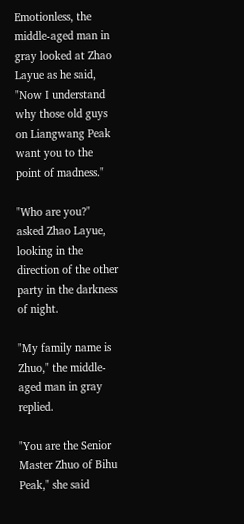Emotionless, the middle-aged man in gray looked at Zhao Layue as he said, "Now I understand why those old guys on Liangwang Peak want you to the point of madness."

"Who are you?" asked Zhao Layue, looking in the direction of the other party in the darkness of night.

"My family name is Zhuo," the middle-aged man in gray replied.

"You are the Senior Master Zhuo of Bihu Peak," she said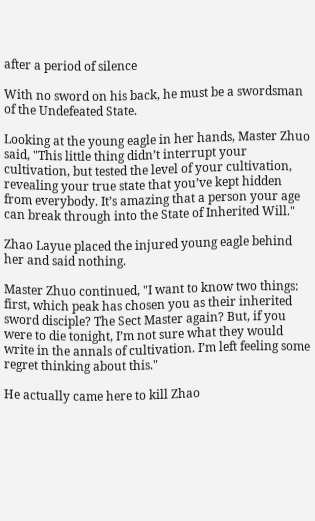after a period of silence

With no sword on his back, he must be a swordsman of the Undefeated State.

Looking at the young eagle in her hands, Master Zhuo said, "This little thing didn’t interrupt your cultivation, but tested the level of your cultivation, revealing your true state that you’ve kept hidden from everybody. It’s amazing that a person your age can break through into the State of Inherited Will."

Zhao Layue placed the injured young eagle behind her and said nothing.

Master Zhuo continued, "I want to know two things: first, which peak has chosen you as their inherited sword disciple? The Sect Master again? But, if you were to die tonight, I’m not sure what they would write in the annals of cultivation. I’m left feeling some regret thinking about this."

He actually came here to kill Zhao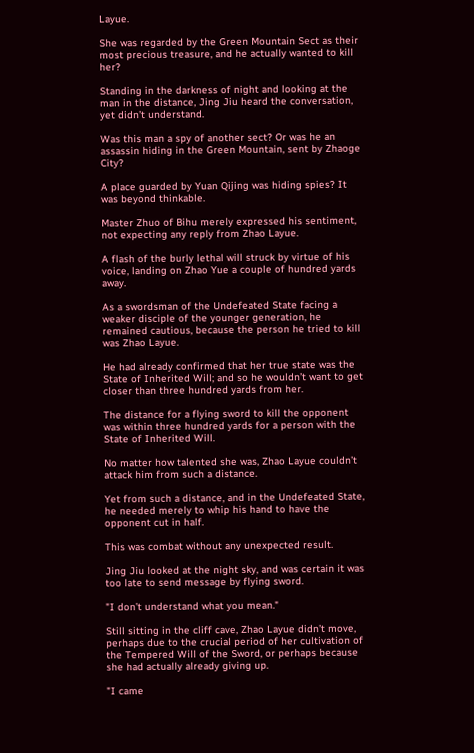Layue.

She was regarded by the Green Mountain Sect as their most precious treasure, and he actually wanted to kill her?

Standing in the darkness of night and looking at the man in the distance, Jing Jiu heard the conversation, yet didn’t understand.

Was this man a spy of another sect? Or was he an assassin hiding in the Green Mountain, sent by Zhaoge City?

A place guarded by Yuan Qijing was hiding spies? It was beyond thinkable.

Master Zhuo of Bihu merely expressed his sentiment, not expecting any reply from Zhao Layue.

A flash of the burly lethal will struck by virtue of his voice, landing on Zhao Yue a couple of hundred yards away.

As a swordsman of the Undefeated State facing a weaker disciple of the younger generation, he remained cautious, because the person he tried to kill was Zhao Layue.

He had already confirmed that her true state was the State of Inherited Will; and so he wouldn’t want to get closer than three hundred yards from her.

The distance for a flying sword to kill the opponent was within three hundred yards for a person with the State of Inherited Will.

No matter how talented she was, Zhao Layue couldn’t attack him from such a distance.

Yet from such a distance, and in the Undefeated State, he needed merely to whip his hand to have the opponent cut in half.

This was combat without any unexpected result.

Jing Jiu looked at the night sky, and was certain it was too late to send message by flying sword.

"I don’t understand what you mean."

Still sitting in the cliff cave, Zhao Layue didn’t move, perhaps due to the crucial period of her cultivation of the Tempered Will of the Sword, or perhaps because she had actually already giving up.

"I came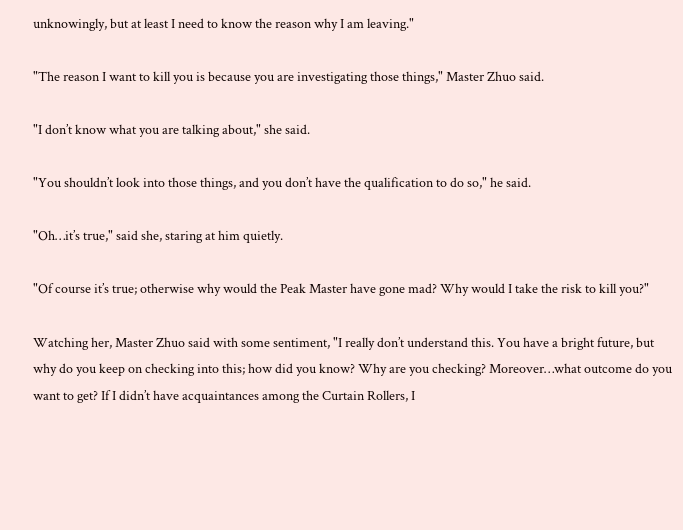unknowingly, but at least I need to know the reason why I am leaving."

"The reason I want to kill you is because you are investigating those things," Master Zhuo said.

"I don’t know what you are talking about," she said.

"You shouldn’t look into those things, and you don’t have the qualification to do so," he said.

"Oh…it’s true," said she, staring at him quietly.

"Of course it’s true; otherwise why would the Peak Master have gone mad? Why would I take the risk to kill you?"

Watching her, Master Zhuo said with some sentiment, "I really don’t understand this. You have a bright future, but why do you keep on checking into this; how did you know? Why are you checking? Moreover…what outcome do you want to get? If I didn’t have acquaintances among the Curtain Rollers, I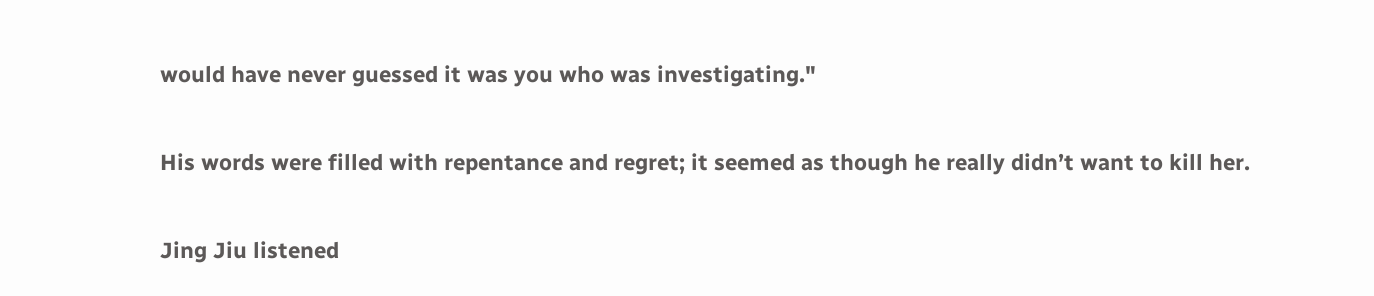would have never guessed it was you who was investigating."

His words were filled with repentance and regret; it seemed as though he really didn’t want to kill her.

Jing Jiu listened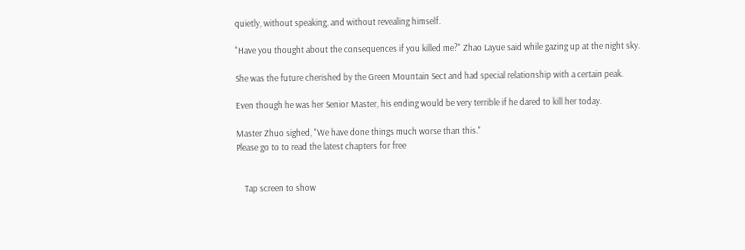quietly, without speaking, and without revealing himself.

"Have you thought about the consequences if you killed me?" Zhao Layue said while gazing up at the night sky.

She was the future cherished by the Green Mountain Sect and had special relationship with a certain peak.

Even though he was her Senior Master, his ending would be very terrible if he dared to kill her today.

Master Zhuo sighed, "We have done things much worse than this."
Please go to to read the latest chapters for free


    Tap screen to show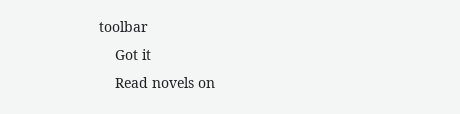toolbar
    Got it
    Read novels on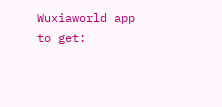Wuxiaworld app to get: